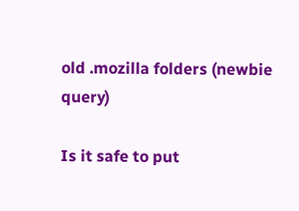old .mozilla folders (newbie query)

Is it safe to put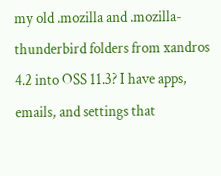my old .mozilla and .mozilla-thunderbird folders from xandros 4.2 into OSS 11.3? I have apps, emails, and settings that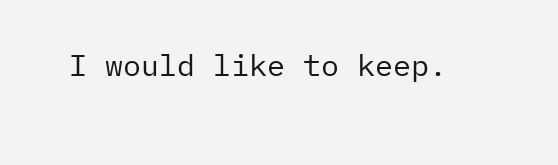I would like to keep.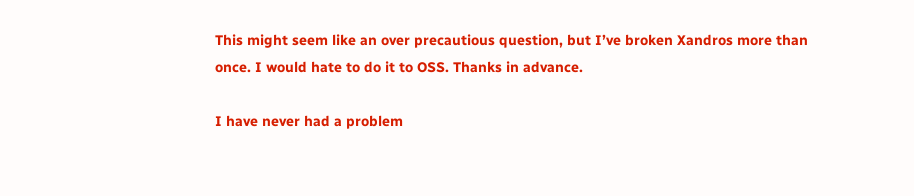This might seem like an over precautious question, but I’ve broken Xandros more than once. I would hate to do it to OSS. Thanks in advance.

I have never had a problem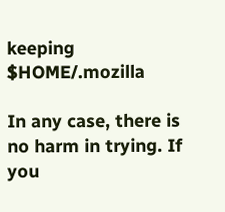keeping $HOME/.mozilla

In any case, there is no harm in trying. If you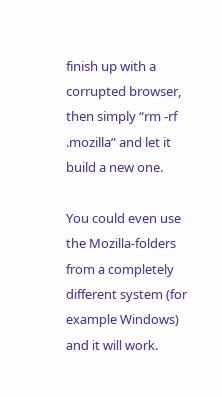finish up with a corrupted browser, then simply “rm -rf .mozilla” and let it build a new one.

You could even use the Mozilla-folders from a completely different system (for example Windows) and it will work.